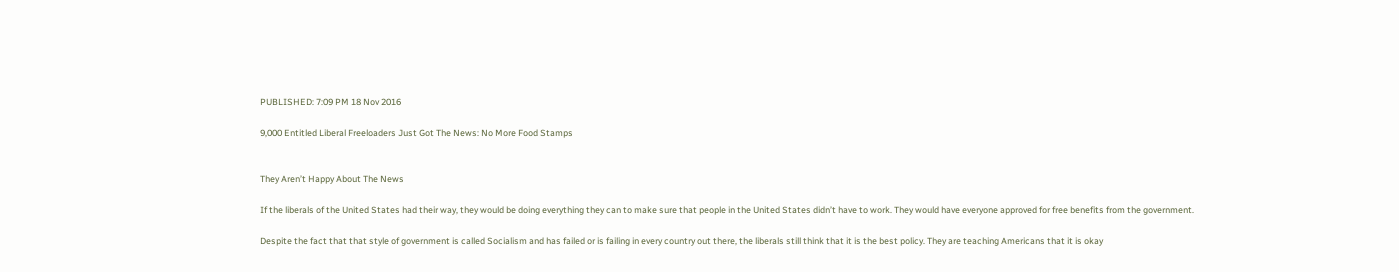PUBLISHED: 7:09 PM 18 Nov 2016

9,000 Entitled Liberal Freeloaders Just Got The News: No More Food Stamps


They Aren’t Happy About The News

If the liberals of the United States had their way, they would be doing everything they can to make sure that people in the United States didn’t have to work. They would have everyone approved for free benefits from the government.

Despite the fact that that style of government is called Socialism and has failed or is failing in every country out there, the liberals still think that it is the best policy. They are teaching Americans that it is okay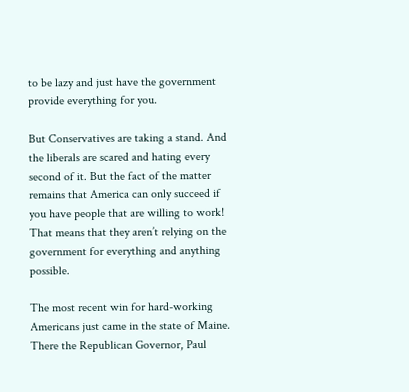to be lazy and just have the government provide everything for you.

But Conservatives are taking a stand. And the liberals are scared and hating every second of it. But the fact of the matter remains that America can only succeed if you have people that are willing to work! That means that they aren’t relying on the government for everything and anything possible.

The most recent win for hard-working Americans just came in the state of Maine. There the Republican Governor, Paul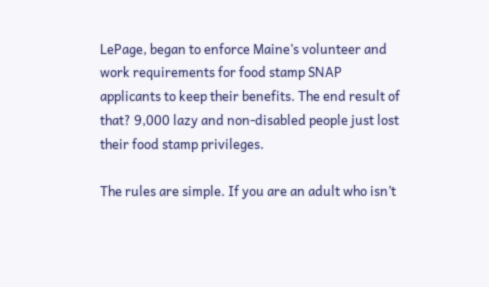LePage, began to enforce Maine’s volunteer and work requirements for food stamp SNAP applicants to keep their benefits. The end result of that? 9,000 lazy and non-disabled people just lost their food stamp privileges.

The rules are simple. If you are an adult who isn’t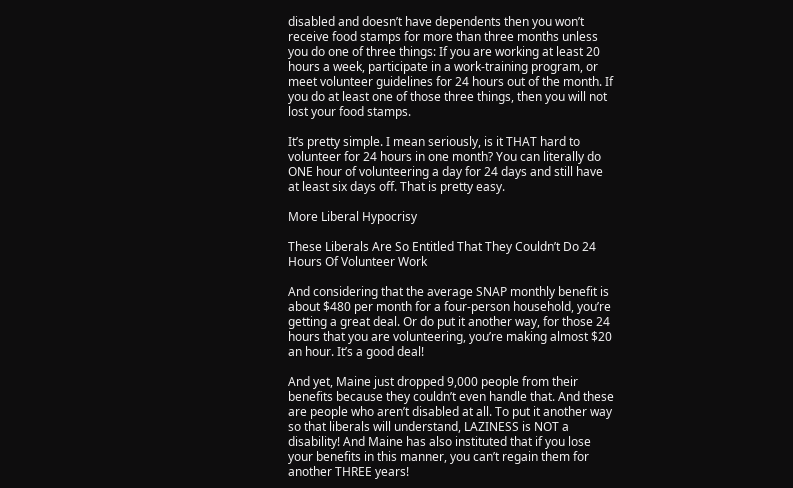disabled and doesn’t have dependents then you won’t receive food stamps for more than three months unless you do one of three things: If you are working at least 20 hours a week, participate in a work-training program, or meet volunteer guidelines for 24 hours out of the month. If you do at least one of those three things, then you will not lost your food stamps.

It’s pretty simple. I mean seriously, is it THAT hard to volunteer for 24 hours in one month? You can literally do ONE hour of volunteering a day for 24 days and still have at least six days off. That is pretty easy.

More Liberal Hypocrisy

These Liberals Are So Entitled That They Couldn’t Do 24 Hours Of Volunteer Work

And considering that the average SNAP monthly benefit is about $480 per month for a four-person household, you’re getting a great deal. Or do put it another way, for those 24 hours that you are volunteering, you’re making almost $20 an hour. It’s a good deal!

And yet, Maine just dropped 9,000 people from their benefits because they couldn’t even handle that. And these are people who aren’t disabled at all. To put it another way so that liberals will understand, LAZINESS is NOT a disability! And Maine has also instituted that if you lose your benefits in this manner, you can’t regain them for another THREE years!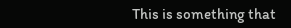This is something that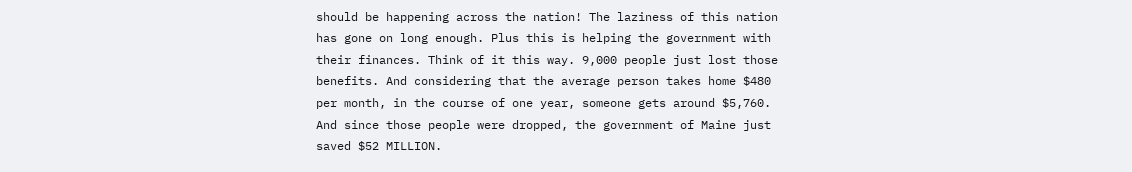should be happening across the nation! The laziness of this nation has gone on long enough. Plus this is helping the government with their finances. Think of it this way. 9,000 people just lost those benefits. And considering that the average person takes home $480 per month, in the course of one year, someone gets around $5,760. And since those people were dropped, the government of Maine just saved $52 MILLION.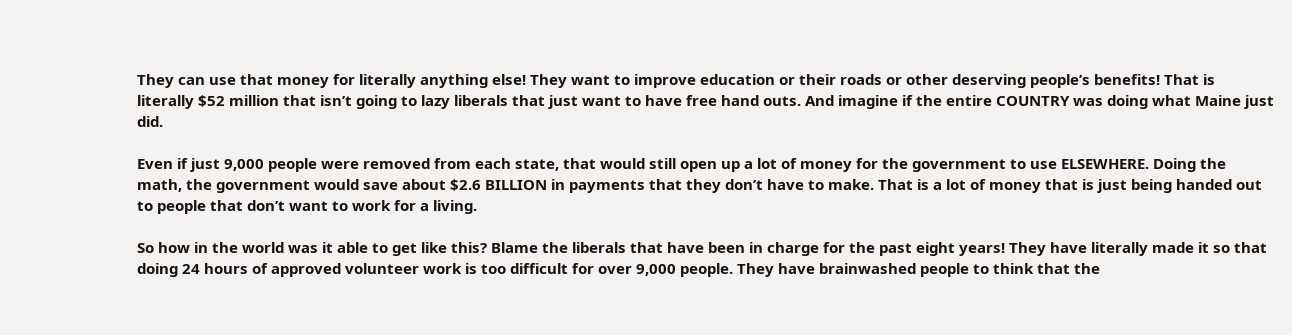They can use that money for literally anything else! They want to improve education or their roads or other deserving people’s benefits! That is literally $52 million that isn’t going to lazy liberals that just want to have free hand outs. And imagine if the entire COUNTRY was doing what Maine just did.

Even if just 9,000 people were removed from each state, that would still open up a lot of money for the government to use ELSEWHERE. Doing the math, the government would save about $2.6 BILLION in payments that they don’t have to make. That is a lot of money that is just being handed out to people that don’t want to work for a living.

So how in the world was it able to get like this? Blame the liberals that have been in charge for the past eight years! They have literally made it so that doing 24 hours of approved volunteer work is too difficult for over 9,000 people. They have brainwashed people to think that the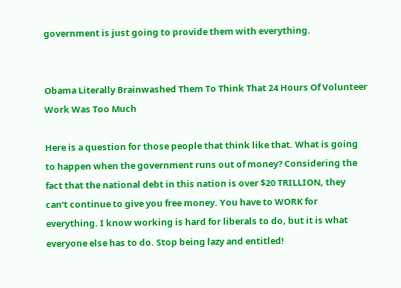government is just going to provide them with everything.


Obama Literally Brainwashed Them To Think That 24 Hours Of Volunteer Work Was Too Much

Here is a question for those people that think like that. What is going to happen when the government runs out of money? Considering the fact that the national debt in this nation is over $20 TRILLION, they can’t continue to give you free money. You have to WORK for everything. I know working is hard for liberals to do, but it is what everyone else has to do. Stop being lazy and entitled!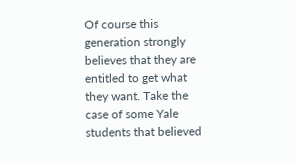Of course this generation strongly believes that they are entitled to get what they want. Take the case of some Yale students that believed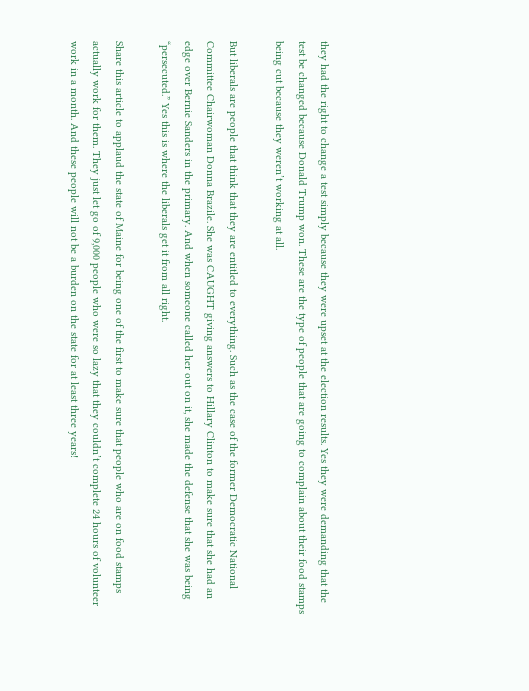they had the right to change a test simply because they were upset at the election results. Yes they were demanding that the test be changed because Donald Trump won. These are the type of people that are going to complain about their food stamps being cut because they weren’t working at all.

But liberals are people that think that they are entitled to everything. Such as the case of the former Democratic National Committee Chairwoman Donna Brazile. She was CAUGHT giving answers to Hillary Clinton to make sure that she had an edge over Bernie Sanders in the primary. And when someone called her out on it, she made the defense that she was being “persecuted.” Yes this is where the liberals get it from all right.

Share this article to applaud the state of Maine for being one of the first to make sure that people who are on food stamps actually work for them. They just let go of 9,000 people who were so lazy that they couldn’t complete 24 hours of volunteer work in a month. And these people will not be a burden on the state for at least three years!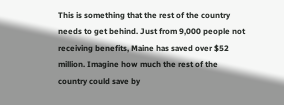This is something that the rest of the country needs to get behind. Just from 9,000 people not receiving benefits, Maine has saved over $52 million. Imagine how much the rest of the country could save by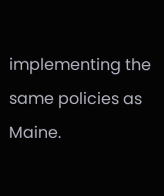implementing the same policies as Maine.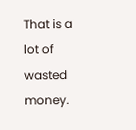That is a lot of wasted money.